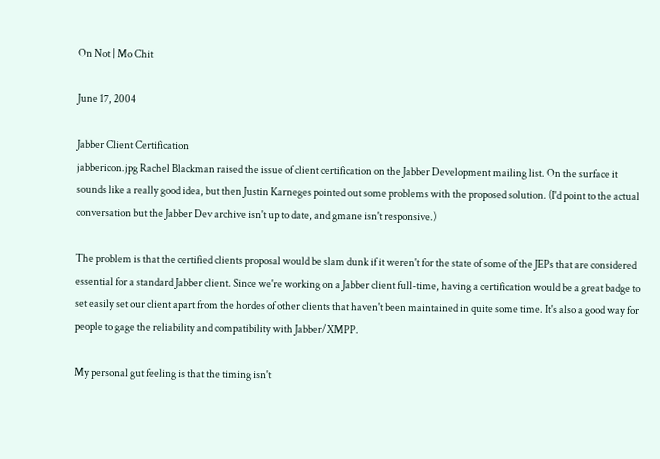On Not | Mo Chit

June 17, 2004

Jabber Client Certification
jabbericon.jpg Rachel Blackman raised the issue of client certification on the Jabber Development mailing list. On the surface it sounds like a really good idea, but then Justin Karneges pointed out some problems with the proposed solution. (I'd point to the actual conversation but the Jabber Dev archive isn't up to date, and gmane isn't responsive.)

The problem is that the certified clients proposal would be slam dunk if it weren't for the state of some of the JEPs that are considered essential for a standard Jabber client. Since we're working on a Jabber client full-time, having a certification would be a great badge to set easily set our client apart from the hordes of other clients that haven't been maintained in quite some time. It's also a good way for people to gage the reliability and compatibility with Jabber/XMPP.

My personal gut feeling is that the timing isn't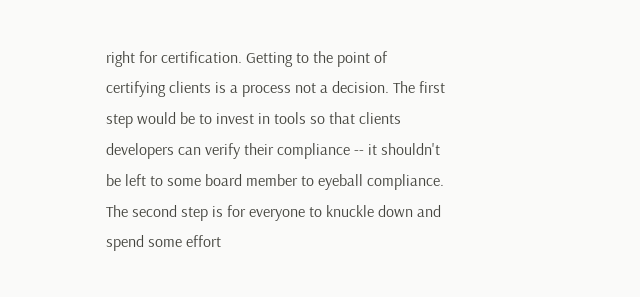right for certification. Getting to the point of certifying clients is a process not a decision. The first step would be to invest in tools so that clients developers can verify their compliance -- it shouldn't be left to some board member to eyeball compliance. The second step is for everyone to knuckle down and spend some effort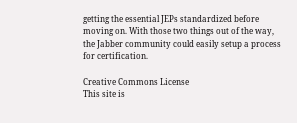getting the essential JEPs standardized before moving on. With those two things out of the way, the Jabber community could easily setup a process for certification.

Creative Commons License
This site is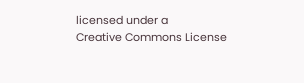licensed under a
Creative Commons License